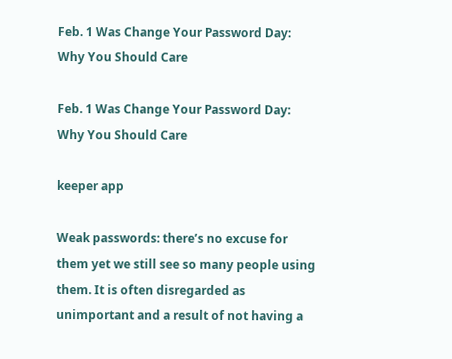Feb. 1 Was Change Your Password Day: Why You Should Care

Feb. 1 Was Change Your Password Day: Why You Should Care

keeper app

Weak passwords: there’s no excuse for them yet we still see so many people using them. It is often disregarded as unimportant and a result of not having a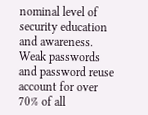nominal level of security education and awareness. Weak passwords and password reuse account for over 70% of all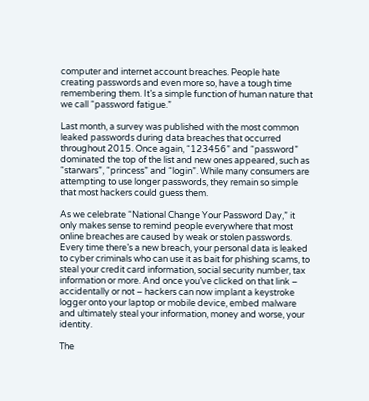computer and internet account breaches. People hate creating passwords and even more so, have a tough time remembering them. It’s a simple function of human nature that we call “password fatigue.”

Last month, a survey was published with the most common leaked passwords during data breaches that occurred throughout 2015. Once again, “123456” and “password” dominated the top of the list and new ones appeared, such as “starwars”, “princess” and “login”. While many consumers are attempting to use longer passwords, they remain so simple that most hackers could guess them.

As we celebrate “National Change Your Password Day,” it only makes sense to remind people everywhere that most online breaches are caused by weak or stolen passwords. Every time there’s a new breach, your personal data is leaked to cyber criminals who can use it as bait for phishing scams, to steal your credit card information, social security number, tax information or more. And once you’ve clicked on that link – accidentally or not – hackers can now implant a keystroke logger onto your laptop or mobile device, embed malware and ultimately steal your information, money and worse, your identity.

The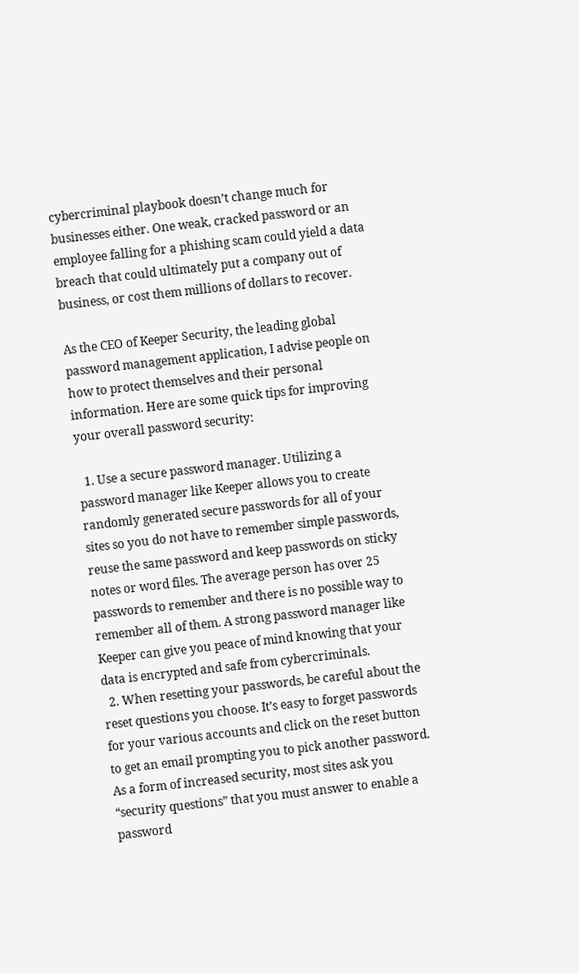cybercriminal playbook doesn’t change much for businesses either. One weak, cracked password or an employee falling for a phishing scam could yield a data breach that could ultimately put a company out of business, or cost them millions of dollars to recover.

As the CEO of Keeper Security, the leading global password management application, I advise people on how to protect themselves and their personal information. Here are some quick tips for improving your overall password security:

  1. Use a secure password manager. Utilizing a password manager like Keeper allows you to create randomly generated secure passwords for all of your sites so you do not have to remember simple passwords, reuse the same password and keep passwords on sticky notes or word files. The average person has over 25 passwords to remember and there is no possible way to remember all of them. A strong password manager like Keeper can give you peace of mind knowing that your data is encrypted and safe from cybercriminals.
  2. When resetting your passwords, be careful about the reset questions you choose. It’s easy to forget passwords for your various accounts and click on the reset button to get an email prompting you to pick another password. As a form of increased security, most sites ask you “security questions” that you must answer to enable a password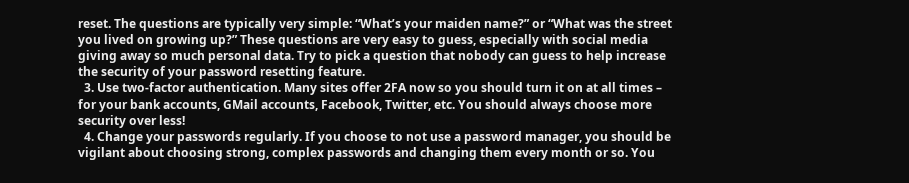reset. The questions are typically very simple: “What’s your maiden name?” or “What was the street you lived on growing up?” These questions are very easy to guess, especially with social media giving away so much personal data. Try to pick a question that nobody can guess to help increase the security of your password resetting feature.
  3. Use two-factor authentication. Many sites offer 2FA now so you should turn it on at all times – for your bank accounts, GMail accounts, Facebook, Twitter, etc. You should always choose more security over less!
  4. Change your passwords regularly. If you choose to not use a password manager, you should be vigilant about choosing strong, complex passwords and changing them every month or so. You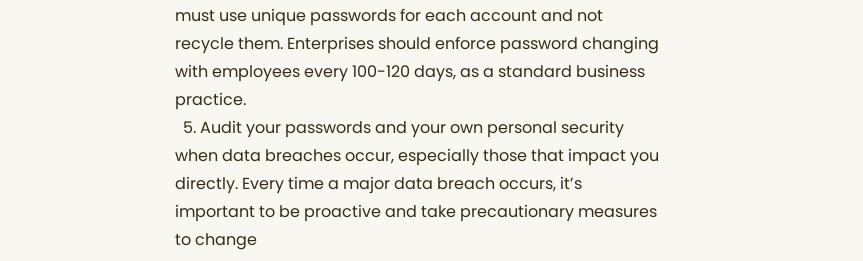must use unique passwords for each account and not recycle them. Enterprises should enforce password changing with employees every 100-120 days, as a standard business practice.
  5. Audit your passwords and your own personal security when data breaches occur, especially those that impact you directly. Every time a major data breach occurs, it’s important to be proactive and take precautionary measures to change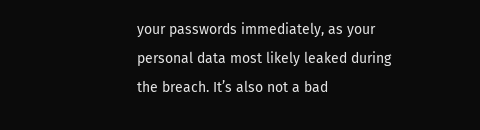your passwords immediately, as your personal data most likely leaked during the breach. It’s also not a bad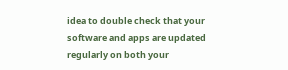idea to double check that your software and apps are updated regularly on both your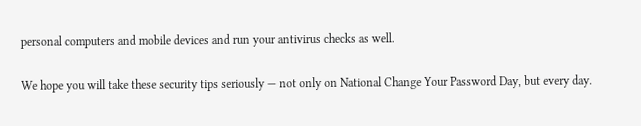personal computers and mobile devices and run your antivirus checks as well.

We hope you will take these security tips seriously — not only on National Change Your Password Day, but every day.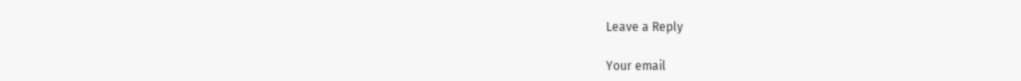Leave a Reply

Your email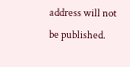address will not be published.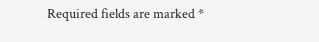Required fields are marked *